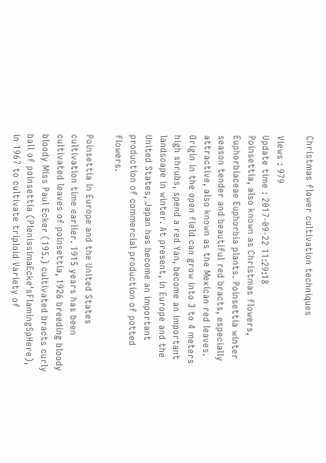Christmas flower cultivation techniques

Views : 979
Update time : 2017-09-22 11:29:18
Poinsettia, also known as Christmas flowers, Euphorbiaceae Euphorbia plants. Poinsettia winter season tender and beautiful red bracts, especially attractive, also known as the Mexican red leaves. Origin in the open field can grow into 3 to 4 meters high shrubs, spend a red Yan, become an important landscape in winter. At present, in Europe and the United States, Japan has become an important production of commercial production of potted flowers.

Poinsettia in Europe and the United States cultivation time earlier. 1915 years has been cultivated leaves of poinsettia, 1926 breeding bloody bloody Miss Paul Ecker (195.) cultivated bracts curly ball of poinsettia (PlenissimaEcke'sFlamingSpHere), in 1967 to cultivate triploid Variety of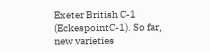Exeter British C-1 (EckespointC-1). So far, new varieties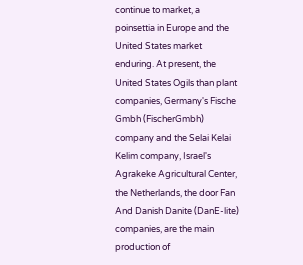continue to market, a poinsettia in Europe and the United States market enduring. At present, the United States Ogils than plant companies, Germany's Fische Gmbh (FischerGmbh) company and the Selai Kelai Kelim company, Israel's Agrakeke Agricultural Center, the Netherlands, the door Fan And Danish Danite (DanE-lite) companies, are the main production of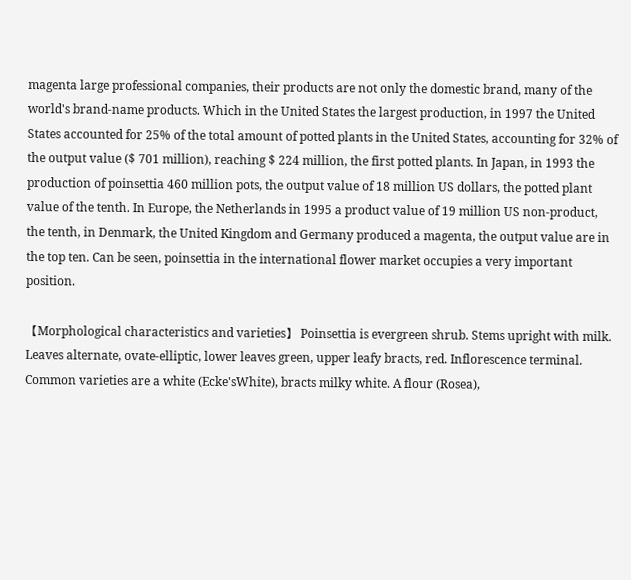magenta large professional companies, their products are not only the domestic brand, many of the world's brand-name products. Which in the United States the largest production, in 1997 the United States accounted for 25% of the total amount of potted plants in the United States, accounting for 32% of the output value ($ 701 million), reaching $ 224 million, the first potted plants. In Japan, in 1993 the production of poinsettia 460 million pots, the output value of 18 million US dollars, the potted plant value of the tenth. In Europe, the Netherlands in 1995 a product value of 19 million US non-product, the tenth, in Denmark, the United Kingdom and Germany produced a magenta, the output value are in the top ten. Can be seen, poinsettia in the international flower market occupies a very important position.

【Morphological characteristics and varieties】 Poinsettia is evergreen shrub. Stems upright with milk. Leaves alternate, ovate-elliptic, lower leaves green, upper leafy bracts, red. Inflorescence terminal. Common varieties are a white (Ecke'sWhite), bracts milky white. A flour (Rosea),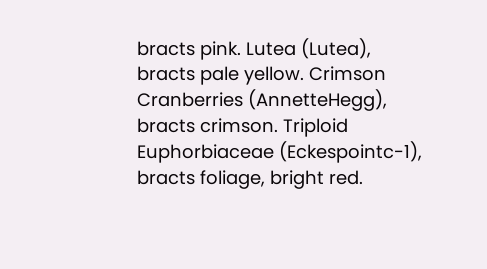bracts pink. Lutea (Lutea), bracts pale yellow. Crimson Cranberries (AnnetteHegg), bracts crimson. Triploid Euphorbiaceae (Eckespointc-1), bracts foliage, bright red.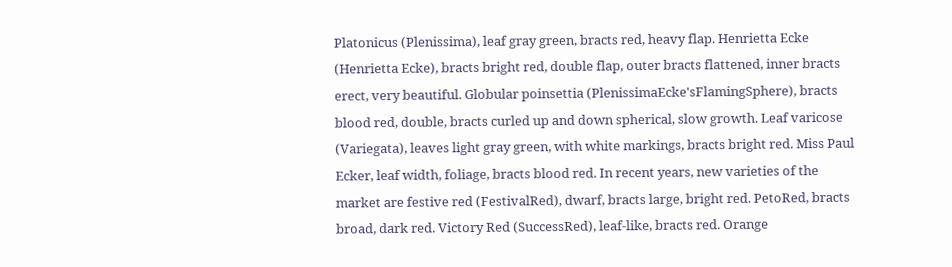Platonicus (Plenissima), leaf gray green, bracts red, heavy flap. Henrietta Ecke (Henrietta Ecke), bracts bright red, double flap, outer bracts flattened, inner bracts erect, very beautiful. Globular poinsettia (PlenissimaEcke'sFlamingSphere), bracts blood red, double, bracts curled up and down spherical, slow growth. Leaf varicose (Variegata), leaves light gray green, with white markings, bracts bright red. Miss Paul Ecker, leaf width, foliage, bracts blood red. In recent years, new varieties of the market are festive red (FestivalRed), dwarf, bracts large, bright red. PetoRed, bracts broad, dark red. Victory Red (SuccessRed), leaf-like, bracts red. Orange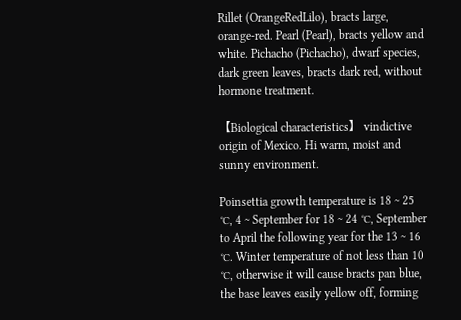Rillet (OrangeRedLilo), bracts large, orange-red. Pearl (Pearl), bracts yellow and white. Pichacho (Pichacho), dwarf species, dark green leaves, bracts dark red, without hormone treatment.

【Biological characteristics】 vindictive origin of Mexico. Hi warm, moist and sunny environment.

Poinsettia growth temperature is 18 ~ 25 ℃, 4 ~ September for 18 ~ 24 ℃, September to April the following year for the 13 ~ 16 ℃. Winter temperature of not less than 10 ℃, otherwise it will cause bracts pan blue, the base leaves easily yellow off, forming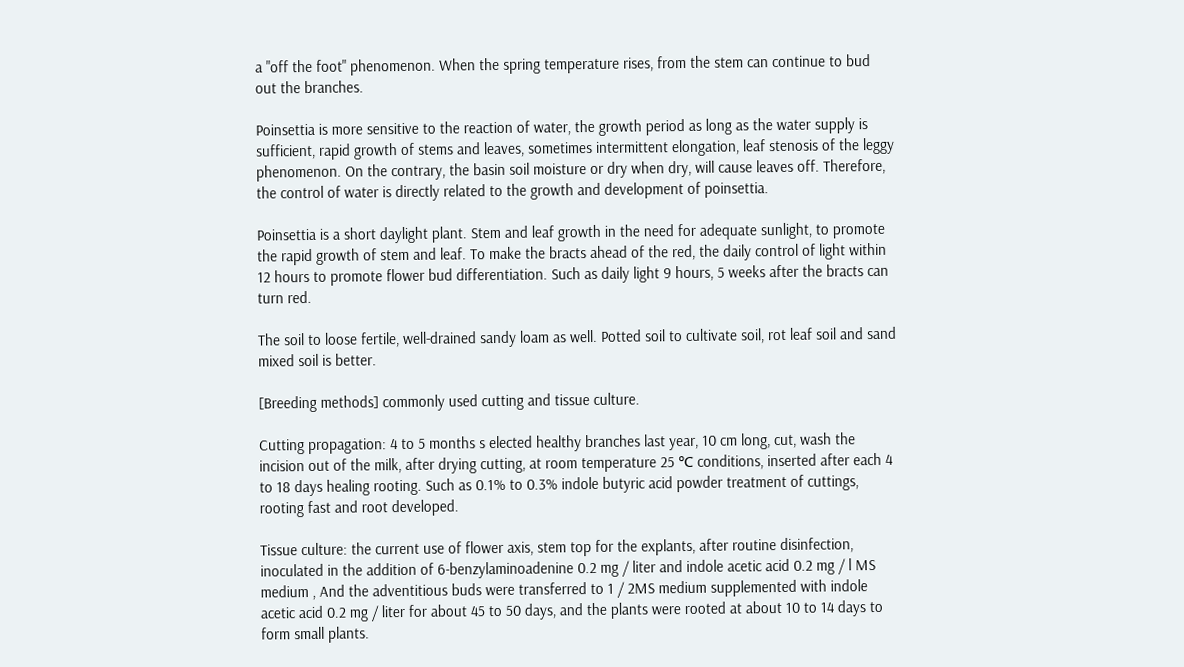a "off the foot" phenomenon. When the spring temperature rises, from the stem can continue to bud out the branches.

Poinsettia is more sensitive to the reaction of water, the growth period as long as the water supply is sufficient, rapid growth of stems and leaves, sometimes intermittent elongation, leaf stenosis of the leggy phenomenon. On the contrary, the basin soil moisture or dry when dry, will cause leaves off. Therefore, the control of water is directly related to the growth and development of poinsettia.

Poinsettia is a short daylight plant. Stem and leaf growth in the need for adequate sunlight, to promote the rapid growth of stem and leaf. To make the bracts ahead of the red, the daily control of light within 12 hours to promote flower bud differentiation. Such as daily light 9 hours, 5 weeks after the bracts can turn red.

The soil to loose fertile, well-drained sandy loam as well. Potted soil to cultivate soil, rot leaf soil and sand mixed soil is better.

[Breeding methods] commonly used cutting and tissue culture.

Cutting propagation: 4 to 5 months s elected healthy branches last year, 10 cm long, cut, wash the incision out of the milk, after drying cutting, at room temperature 25 ℃ conditions, inserted after each 4 to 18 days healing rooting. Such as 0.1% to 0.3% indole butyric acid powder treatment of cuttings, rooting fast and root developed.

Tissue culture: the current use of flower axis, stem top for the explants, after routine disinfection, inoculated in the addition of 6-benzylaminoadenine 0.2 mg / liter and indole acetic acid 0.2 mg / l MS medium , And the adventitious buds were transferred to 1 / 2MS medium supplemented with indole acetic acid 0.2 mg / liter for about 45 to 50 days, and the plants were rooted at about 10 to 14 days to form small plants.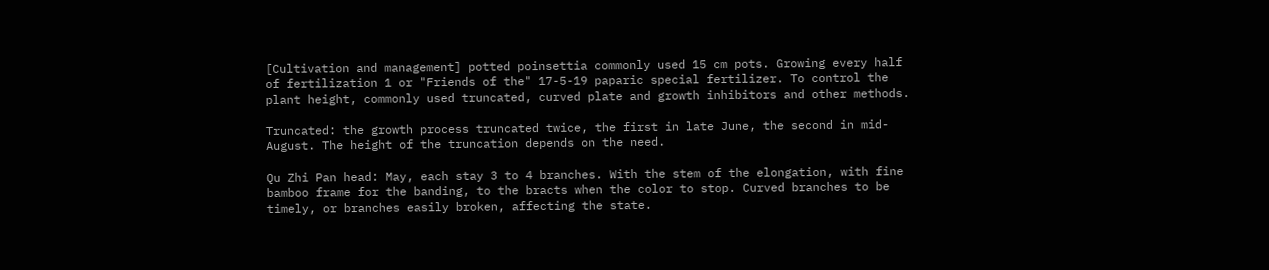[Cultivation and management] potted poinsettia commonly used 15 cm pots. Growing every half of fertilization 1 or "Friends of the" 17-5-19 paparic special fertilizer. To control the plant height, commonly used truncated, curved plate and growth inhibitors and other methods.

Truncated: the growth process truncated twice, the first in late June, the second in mid-August. The height of the truncation depends on the need.

Qu Zhi Pan head: May, each stay 3 to 4 branches. With the stem of the elongation, with fine bamboo frame for the banding, to the bracts when the color to stop. Curved branches to be timely, or branches easily broken, affecting the state.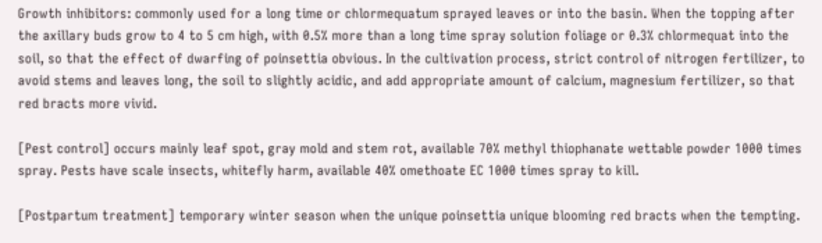Growth inhibitors: commonly used for a long time or chlormequatum sprayed leaves or into the basin. When the topping after the axillary buds grow to 4 to 5 cm high, with 0.5% more than a long time spray solution foliage or 0.3% chlormequat into the soil, so that the effect of dwarfing of poinsettia obvious. In the cultivation process, strict control of nitrogen fertilizer, to avoid stems and leaves long, the soil to slightly acidic, and add appropriate amount of calcium, magnesium fertilizer, so that red bracts more vivid.

[Pest control] occurs mainly leaf spot, gray mold and stem rot, available 70% methyl thiophanate wettable powder 1000 times spray. Pests have scale insects, whitefly harm, available 40% omethoate EC 1000 times spray to kill.

[Postpartum treatment] temporary winter season when the unique poinsettia unique blooming red bracts when the tempting.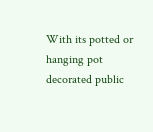With its potted or hanging pot decorated public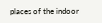places of the indoor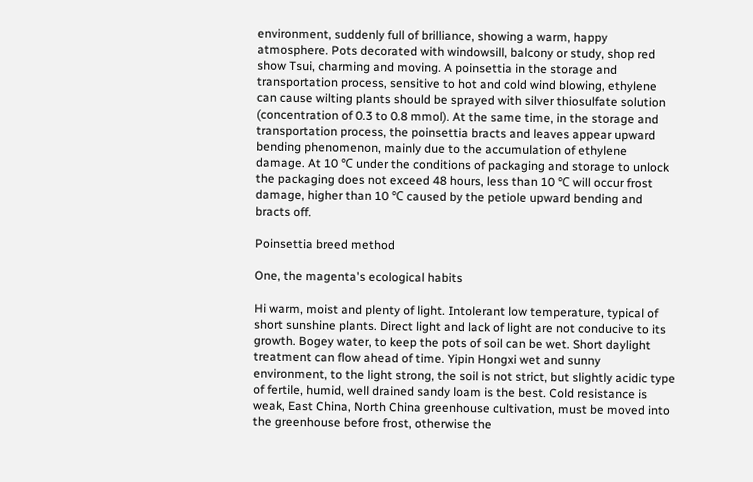environment, suddenly full of brilliance, showing a warm, happy atmosphere. Pots decorated with windowsill, balcony or study, shop red show Tsui, charming and moving. A poinsettia in the storage and transportation process, sensitive to hot and cold wind blowing, ethylene can cause wilting plants should be sprayed with silver thiosulfate solution (concentration of 0.3 to 0.8 mmol). At the same time, in the storage and transportation process, the poinsettia bracts and leaves appear upward bending phenomenon, mainly due to the accumulation of ethylene damage. At 10 ℃ under the conditions of packaging and storage to unlock the packaging does not exceed 48 hours, less than 10 ℃ will occur frost damage, higher than 10 ℃ caused by the petiole upward bending and bracts off.

Poinsettia breed method

One, the magenta's ecological habits

Hi warm, moist and plenty of light. Intolerant low temperature, typical of short sunshine plants. Direct light and lack of light are not conducive to its growth. Bogey water, to keep the pots of soil can be wet. Short daylight treatment can flow ahead of time. Yipin Hongxi wet and sunny environment, to the light strong, the soil is not strict, but slightly acidic type of fertile, humid, well drained sandy loam is the best. Cold resistance is weak, East China, North China greenhouse cultivation, must be moved into the greenhouse before frost, otherwise the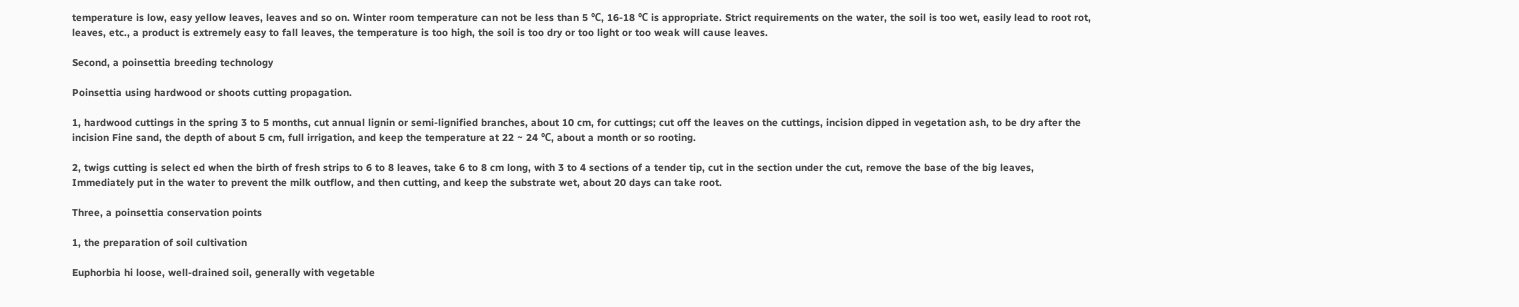temperature is low, easy yellow leaves, leaves and so on. Winter room temperature can not be less than 5 ℃, 16-18 ℃ is appropriate. Strict requirements on the water, the soil is too wet, easily lead to root rot, leaves, etc., a product is extremely easy to fall leaves, the temperature is too high, the soil is too dry or too light or too weak will cause leaves.

Second, a poinsettia breeding technology

Poinsettia using hardwood or shoots cutting propagation.

1, hardwood cuttings in the spring 3 to 5 months, cut annual lignin or semi-lignified branches, about 10 cm, for cuttings; cut off the leaves on the cuttings, incision dipped in vegetation ash, to be dry after the incision Fine sand, the depth of about 5 cm, full irrigation, and keep the temperature at 22 ~ 24 ℃, about a month or so rooting.

2, twigs cutting is select ed when the birth of fresh strips to 6 to 8 leaves, take 6 to 8 cm long, with 3 to 4 sections of a tender tip, cut in the section under the cut, remove the base of the big leaves, Immediately put in the water to prevent the milk outflow, and then cutting, and keep the substrate wet, about 20 days can take root.

Three, a poinsettia conservation points

1, the preparation of soil cultivation

Euphorbia hi loose, well-drained soil, generally with vegetable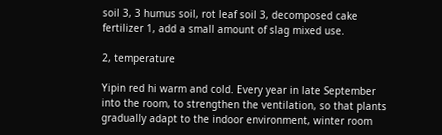soil 3, 3 humus soil, rot leaf soil 3, decomposed cake fertilizer 1, add a small amount of slag mixed use.

2, temperature

Yipin red hi warm and cold. Every year in late September into the room, to strengthen the ventilation, so that plants gradually adapt to the indoor environment, winter room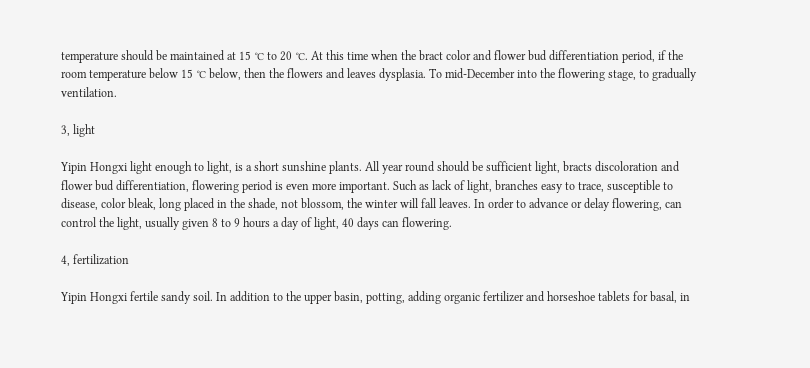temperature should be maintained at 15 ℃ to 20 ℃. At this time when the bract color and flower bud differentiation period, if the room temperature below 15 ℃ below, then the flowers and leaves dysplasia. To mid-December into the flowering stage, to gradually ventilation.

3, light

Yipin Hongxi light enough to light, is a short sunshine plants. All year round should be sufficient light, bracts discoloration and flower bud differentiation, flowering period is even more important. Such as lack of light, branches easy to trace, susceptible to disease, color bleak, long placed in the shade, not blossom, the winter will fall leaves. In order to advance or delay flowering, can control the light, usually given 8 to 9 hours a day of light, 40 days can flowering.

4, fertilization

Yipin Hongxi fertile sandy soil. In addition to the upper basin, potting, adding organic fertilizer and horseshoe tablets for basal, in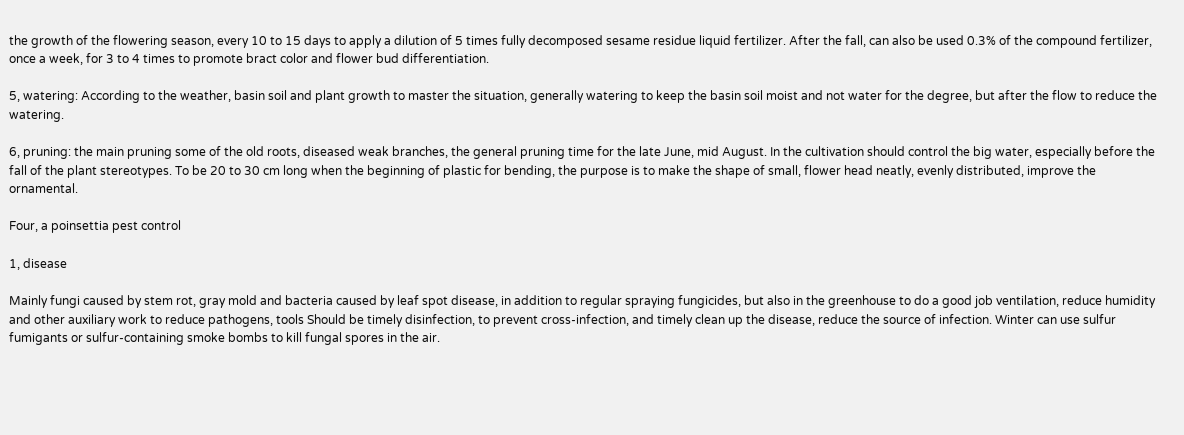the growth of the flowering season, every 10 to 15 days to apply a dilution of 5 times fully decomposed sesame residue liquid fertilizer. After the fall, can also be used 0.3% of the compound fertilizer, once a week, for 3 to 4 times to promote bract color and flower bud differentiation.

5, watering: According to the weather, basin soil and plant growth to master the situation, generally watering to keep the basin soil moist and not water for the degree, but after the flow to reduce the watering.

6, pruning: the main pruning some of the old roots, diseased weak branches, the general pruning time for the late June, mid August. In the cultivation should control the big water, especially before the fall of the plant stereotypes. To be 20 to 30 cm long when the beginning of plastic for bending, the purpose is to make the shape of small, flower head neatly, evenly distributed, improve the ornamental.

Four, a poinsettia pest control

1, disease

Mainly fungi caused by stem rot, gray mold and bacteria caused by leaf spot disease, in addition to regular spraying fungicides, but also in the greenhouse to do a good job ventilation, reduce humidity and other auxiliary work to reduce pathogens, tools Should be timely disinfection, to prevent cross-infection, and timely clean up the disease, reduce the source of infection. Winter can use sulfur fumigants or sulfur-containing smoke bombs to kill fungal spores in the air.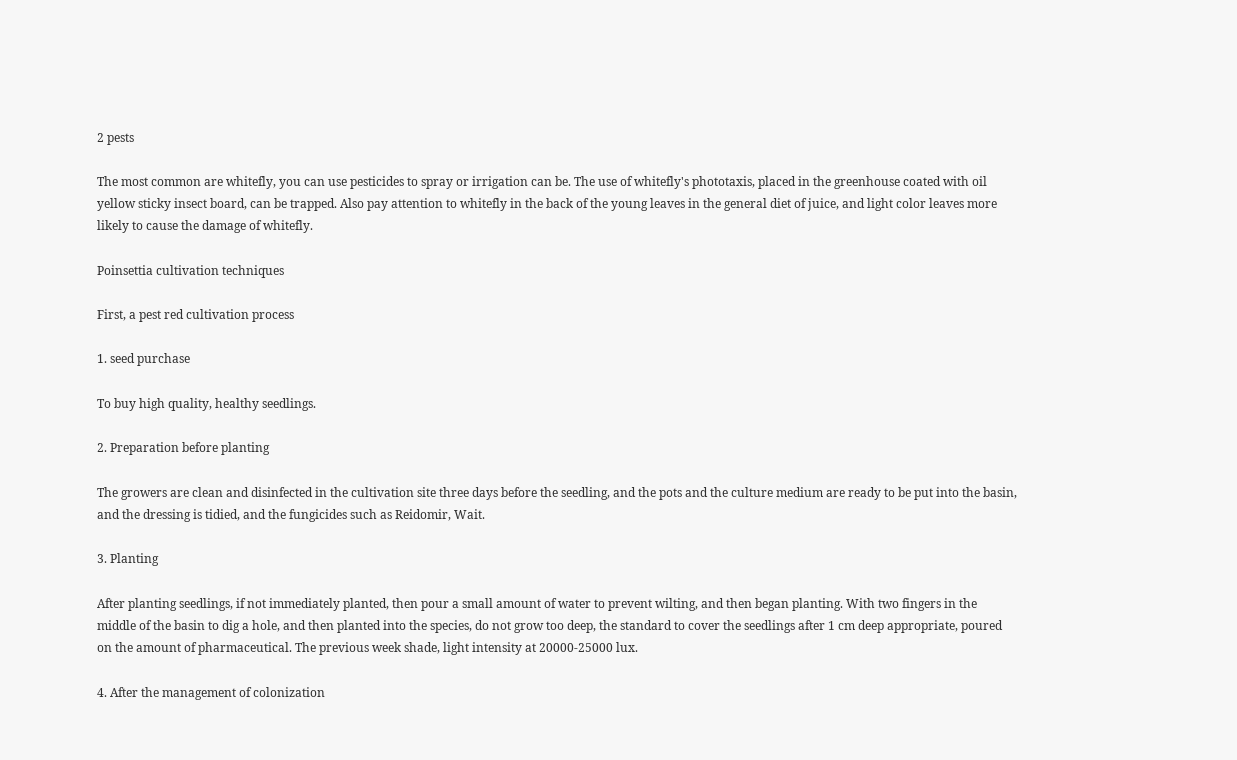2 pests

The most common are whitefly, you can use pesticides to spray or irrigation can be. The use of whitefly's phototaxis, placed in the greenhouse coated with oil yellow sticky insect board, can be trapped. Also pay attention to whitefly in the back of the young leaves in the general diet of juice, and light color leaves more likely to cause the damage of whitefly.

Poinsettia cultivation techniques

First, a pest red cultivation process

1. seed purchase

To buy high quality, healthy seedlings.

2. Preparation before planting

The growers are clean and disinfected in the cultivation site three days before the seedling, and the pots and the culture medium are ready to be put into the basin, and the dressing is tidied, and the fungicides such as Reidomir, Wait.

3. Planting

After planting seedlings, if not immediately planted, then pour a small amount of water to prevent wilting, and then began planting. With two fingers in the middle of the basin to dig a hole, and then planted into the species, do not grow too deep, the standard to cover the seedlings after 1 cm deep appropriate, poured on the amount of pharmaceutical. The previous week shade, light intensity at 20000-25000 lux.

4. After the management of colonization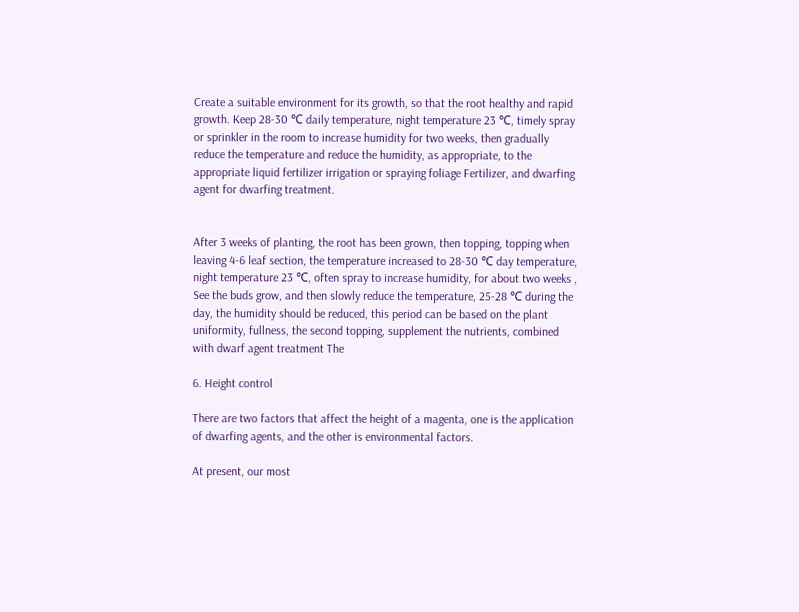Create a suitable environment for its growth, so that the root healthy and rapid growth. Keep 28-30 ℃ daily temperature, night temperature 23 ℃, timely spray or sprinkler in the room to increase humidity for two weeks, then gradually reduce the temperature and reduce the humidity, as appropriate, to the appropriate liquid fertilizer irrigation or spraying foliage Fertilizer, and dwarfing agent for dwarfing treatment.


After 3 weeks of planting, the root has been grown, then topping, topping when leaving 4-6 leaf section, the temperature increased to 28-30 ℃ day temperature, night temperature 23 ℃, often spray to increase humidity, for about two weeks , See the buds grow, and then slowly reduce the temperature, 25-28 ℃ during the day, the humidity should be reduced, this period can be based on the plant uniformity, fullness, the second topping, supplement the nutrients, combined with dwarf agent treatment The

6. Height control

There are two factors that affect the height of a magenta, one is the application of dwarfing agents, and the other is environmental factors.

At present, our most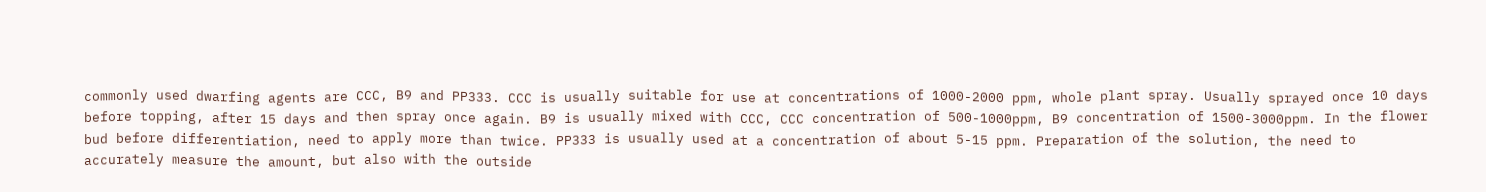commonly used dwarfing agents are CCC, B9 and PP333. CCC is usually suitable for use at concentrations of 1000-2000 ppm, whole plant spray. Usually sprayed once 10 days before topping, after 15 days and then spray once again. B9 is usually mixed with CCC, CCC concentration of 500-1000ppm, B9 concentration of 1500-3000ppm. In the flower bud before differentiation, need to apply more than twice. PP333 is usually used at a concentration of about 5-15 ppm. Preparation of the solution, the need to accurately measure the amount, but also with the outside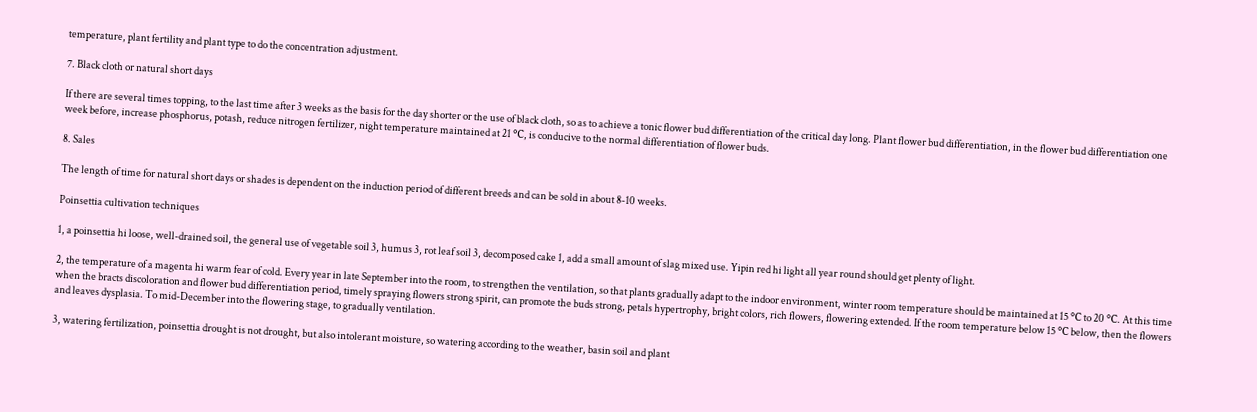temperature, plant fertility and plant type to do the concentration adjustment.

7. Black cloth or natural short days

If there are several times topping, to the last time after 3 weeks as the basis for the day shorter or the use of black cloth, so as to achieve a tonic flower bud differentiation of the critical day long. Plant flower bud differentiation, in the flower bud differentiation one week before, increase phosphorus, potash, reduce nitrogen fertilizer, night temperature maintained at 21 ℃, is conducive to the normal differentiation of flower buds.

8. Sales

The length of time for natural short days or shades is dependent on the induction period of different breeds and can be sold in about 8-10 weeks.

Poinsettia cultivation techniques

1, a poinsettia hi loose, well-drained soil, the general use of vegetable soil 3, humus 3, rot leaf soil 3, decomposed cake 1, add a small amount of slag mixed use. Yipin red hi light all year round should get plenty of light.

2, the temperature of a magenta hi warm fear of cold. Every year in late September into the room, to strengthen the ventilation, so that plants gradually adapt to the indoor environment, winter room temperature should be maintained at 15 ℃ to 20 ℃. At this time when the bracts discoloration and flower bud differentiation period, timely spraying flowers strong spirit, can promote the buds strong, petals hypertrophy, bright colors, rich flowers, flowering extended. If the room temperature below 15 ℃ below, then the flowers and leaves dysplasia. To mid-December into the flowering stage, to gradually ventilation.

3, watering fertilization, poinsettia drought is not drought, but also intolerant moisture, so watering according to the weather, basin soil and plant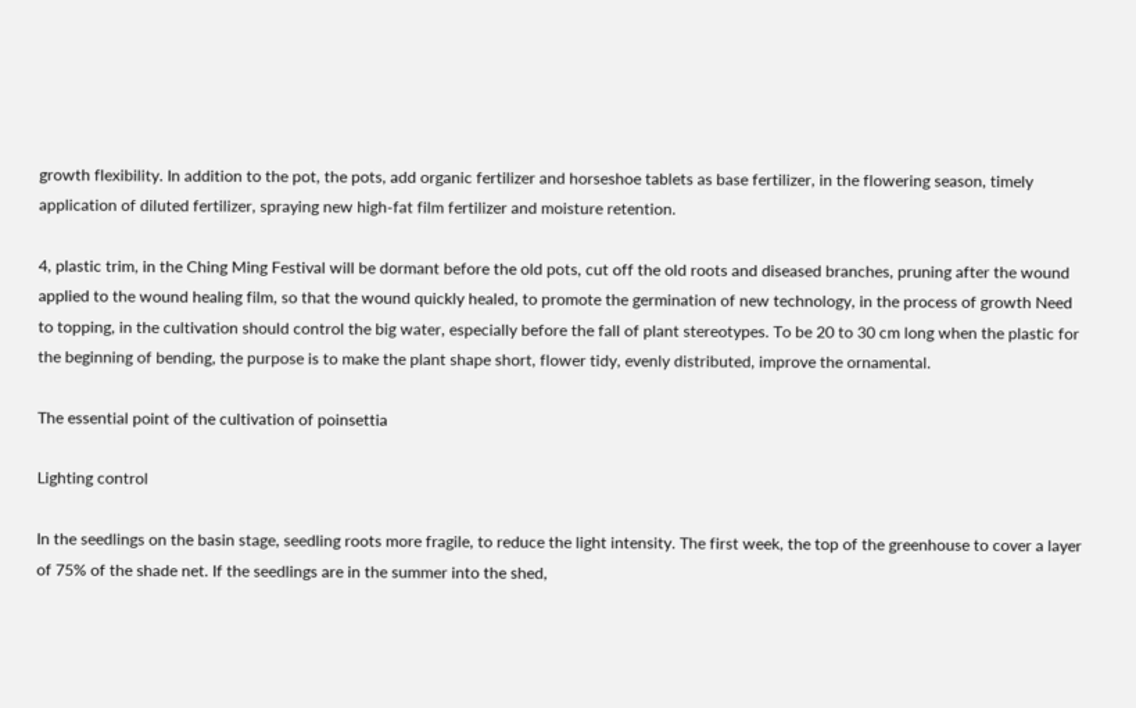growth flexibility. In addition to the pot, the pots, add organic fertilizer and horseshoe tablets as base fertilizer, in the flowering season, timely application of diluted fertilizer, spraying new high-fat film fertilizer and moisture retention.

4, plastic trim, in the Ching Ming Festival will be dormant before the old pots, cut off the old roots and diseased branches, pruning after the wound applied to the wound healing film, so that the wound quickly healed, to promote the germination of new technology, in the process of growth Need to topping, in the cultivation should control the big water, especially before the fall of plant stereotypes. To be 20 to 30 cm long when the plastic for the beginning of bending, the purpose is to make the plant shape short, flower tidy, evenly distributed, improve the ornamental.

The essential point of the cultivation of poinsettia

Lighting control

In the seedlings on the basin stage, seedling roots more fragile, to reduce the light intensity. The first week, the top of the greenhouse to cover a layer of 75% of the shade net. If the seedlings are in the summer into the shed,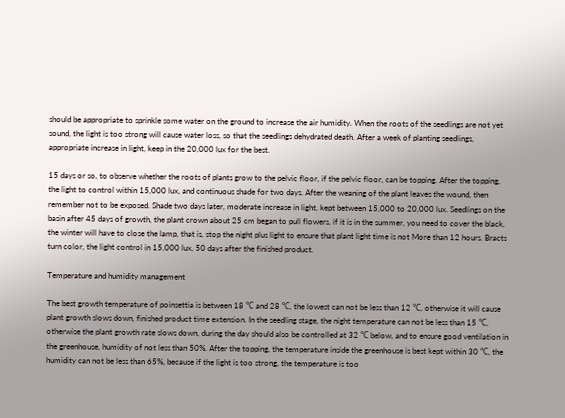should be appropriate to sprinkle some water on the ground to increase the air humidity. When the roots of the seedlings are not yet sound, the light is too strong will cause water loss, so that the seedlings dehydrated death. After a week of planting seedlings, appropriate increase in light, keep in the 20,000 lux for the best.

15 days or so, to observe whether the roots of plants grow to the pelvic floor, if the pelvic floor, can be topping. After the topping, the light to control within 15,000 lux, and continuous shade for two days. After the weaning of the plant leaves the wound, then remember not to be exposed. Shade two days later, moderate increase in light, kept between 15,000 to 20,000 lux. Seedlings on the basin after 45 days of growth, the plant crown about 25 cm began to pull flowers, if it is in the summer, you need to cover the black, the winter will have to close the lamp, that is, stop the night plus light to ensure that plant light time is not More than 12 hours. Bracts turn color, the light control in 15,000 lux, 50 days after the finished product.

Temperature and humidity management

The best growth temperature of poinsettia is between 18 ℃ and 28 ℃, the lowest can not be less than 12 ℃, otherwise it will cause plant growth slows down, finished product time extension. In the seedling stage, the night temperature can not be less than 15 ℃, otherwise the plant growth rate slows down, during the day should also be controlled at 32 ℃ below, and to ensure good ventilation in the greenhouse, humidity of not less than 50%. After the topping, the temperature inside the greenhouse is best kept within 30 ℃, the humidity can not be less than 65%, because if the light is too strong, the temperature is too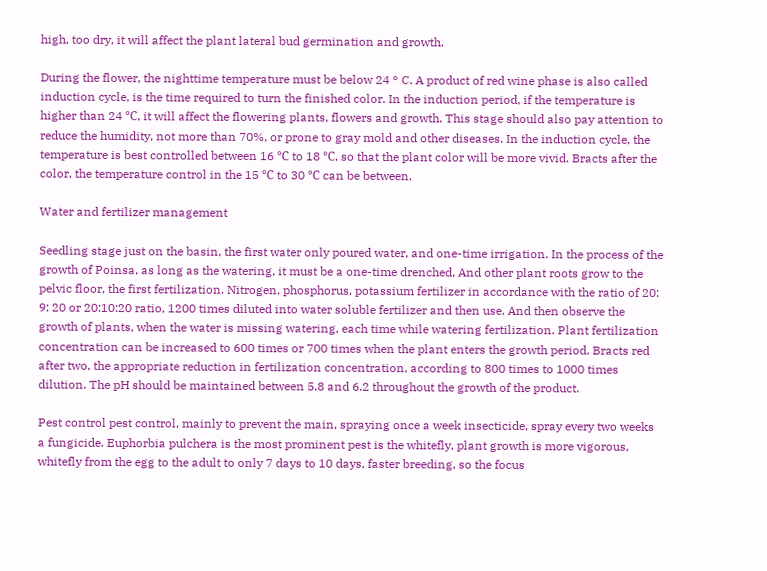high, too dry, it will affect the plant lateral bud germination and growth.

During the flower, the nighttime temperature must be below 24 ° C. A product of red wine phase is also called induction cycle, is the time required to turn the finished color. In the induction period, if the temperature is higher than 24 ℃, it will affect the flowering plants, flowers and growth. This stage should also pay attention to reduce the humidity, not more than 70%, or prone to gray mold and other diseases. In the induction cycle, the temperature is best controlled between 16 ℃ to 18 ℃, so that the plant color will be more vivid. Bracts after the color, the temperature control in the 15 ℃ to 30 ℃ can be between.

Water and fertilizer management

Seedling stage just on the basin, the first water only poured water, and one-time irrigation. In the process of the growth of Poinsa, as long as the watering, it must be a one-time drenched, And other plant roots grow to the pelvic floor, the first fertilization. Nitrogen, phosphorus, potassium fertilizer in accordance with the ratio of 20: 9: 20 or 20:10:20 ratio, 1200 times diluted into water soluble fertilizer and then use. And then observe the growth of plants, when the water is missing watering, each time while watering fertilization. Plant fertilization concentration can be increased to 600 times or 700 times when the plant enters the growth period. Bracts red after two, the appropriate reduction in fertilization concentration, according to 800 times to 1000 times dilution. The pH should be maintained between 5.8 and 6.2 throughout the growth of the product.

Pest control pest control, mainly to prevent the main, spraying once a week insecticide, spray every two weeks a fungicide. Euphorbia pulchera is the most prominent pest is the whitefly, plant growth is more vigorous, whitefly from the egg to the adult to only 7 days to 10 days, faster breeding, so the focus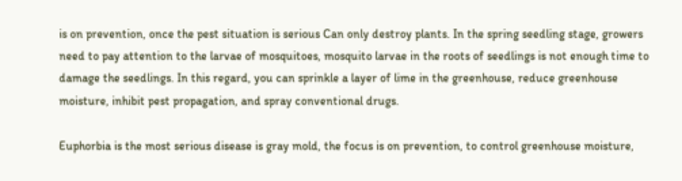is on prevention, once the pest situation is serious Can only destroy plants. In the spring seedling stage, growers need to pay attention to the larvae of mosquitoes, mosquito larvae in the roots of seedlings is not enough time to damage the seedlings. In this regard, you can sprinkle a layer of lime in the greenhouse, reduce greenhouse moisture, inhibit pest propagation, and spray conventional drugs.

Euphorbia is the most serious disease is gray mold, the focus is on prevention, to control greenhouse moisture,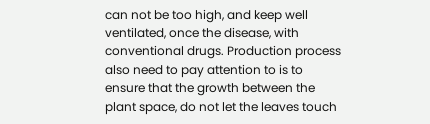can not be too high, and keep well ventilated, once the disease, with conventional drugs. Production process also need to pay attention to is to ensure that the growth between the plant space, do not let the leaves touch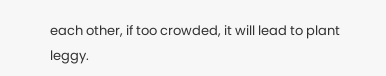each other, if too crowded, it will lead to plant leggy.